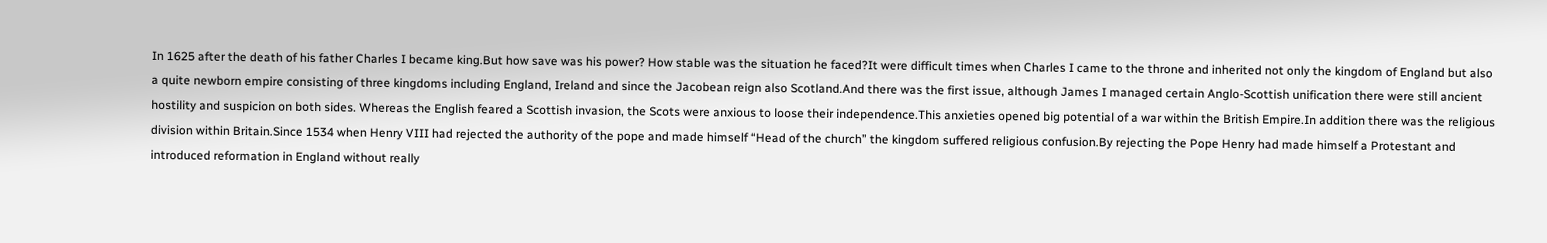In 1625 after the death of his father Charles I became king.But how save was his power? How stable was the situation he faced?It were difficult times when Charles I came to the throne and inherited not only the kingdom of England but also a quite newborn empire consisting of three kingdoms including England, Ireland and since the Jacobean reign also Scotland.And there was the first issue, although James I managed certain Anglo-Scottish unification there were still ancient hostility and suspicion on both sides. Whereas the English feared a Scottish invasion, the Scots were anxious to loose their independence.This anxieties opened big potential of a war within the British Empire.In addition there was the religious division within Britain.Since 1534 when Henry VIII had rejected the authority of the pope and made himself “Head of the church” the kingdom suffered religious confusion.By rejecting the Pope Henry had made himself a Protestant and introduced reformation in England without really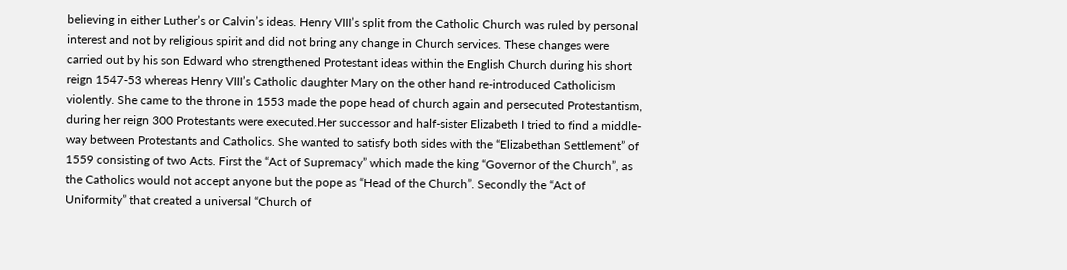believing in either Luther’s or Calvin’s ideas. Henry VIII’s split from the Catholic Church was ruled by personal interest and not by religious spirit and did not bring any change in Church services. These changes were carried out by his son Edward who strengthened Protestant ideas within the English Church during his short reign 1547-53 whereas Henry VIII’s Catholic daughter Mary on the other hand re-introduced Catholicism violently. She came to the throne in 1553 made the pope head of church again and persecuted Protestantism, during her reign 300 Protestants were executed.Her successor and half-sister Elizabeth I tried to find a middle-way between Protestants and Catholics. She wanted to satisfy both sides with the “Elizabethan Settlement” of 1559 consisting of two Acts. First the “Act of Supremacy” which made the king “Governor of the Church”, as the Catholics would not accept anyone but the pope as “Head of the Church”. Secondly the “Act of Uniformity” that created a universal “Church of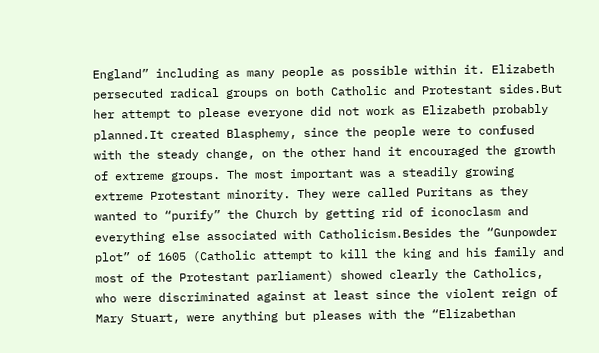England” including as many people as possible within it. Elizabeth persecuted radical groups on both Catholic and Protestant sides.But her attempt to please everyone did not work as Elizabeth probably planned.It created Blasphemy, since the people were to confused with the steady change, on the other hand it encouraged the growth of extreme groups. The most important was a steadily growing extreme Protestant minority. They were called Puritans as they wanted to “purify” the Church by getting rid of iconoclasm and everything else associated with Catholicism.Besides the “Gunpowder plot” of 1605 (Catholic attempt to kill the king and his family and most of the Protestant parliament) showed clearly the Catholics, who were discriminated against at least since the violent reign of Mary Stuart, were anything but pleases with the “Elizabethan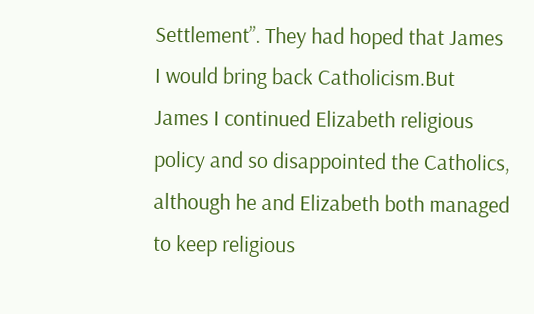Settlement”. They had hoped that James I would bring back Catholicism.But James I continued Elizabeth religious policy and so disappointed the Catholics, although he and Elizabeth both managed to keep religious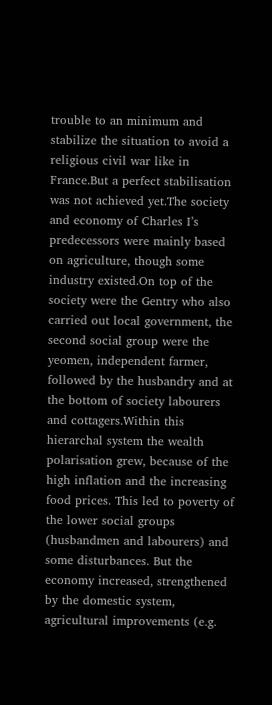trouble to an minimum and stabilize the situation to avoid a religious civil war like in France.But a perfect stabilisation was not achieved yet.The society and economy of Charles I’s predecessors were mainly based on agriculture, though some industry existed.On top of the society were the Gentry who also carried out local government, the second social group were the yeomen, independent farmer, followed by the husbandry and at the bottom of society labourers and cottagers.Within this hierarchal system the wealth polarisation grew, because of the high inflation and the increasing food prices. This led to poverty of the lower social groups (husbandmen and labourers) and some disturbances. But the economy increased, strengthened by the domestic system, agricultural improvements (e.g.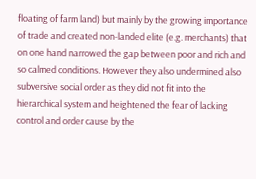floating of farm land) but mainly by the growing importance of trade and created non-landed elite (e.g. merchants) that on one hand narrowed the gap between poor and rich and so calmed conditions. However they also undermined also subversive social order as they did not fit into the hierarchical system and heightened the fear of lacking control and order cause by the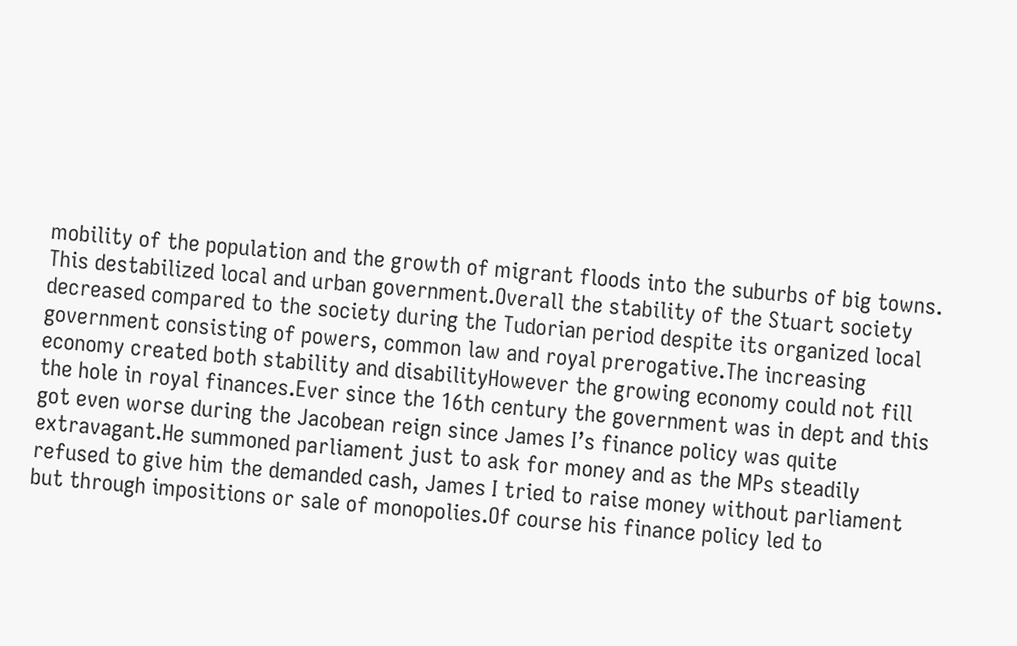mobility of the population and the growth of migrant floods into the suburbs of big towns. This destabilized local and urban government.Overall the stability of the Stuart society decreased compared to the society during the Tudorian period despite its organized local government consisting of powers, common law and royal prerogative.The increasing economy created both stability and disabilityHowever the growing economy could not fill the hole in royal finances.Ever since the 16th century the government was in dept and this got even worse during the Jacobean reign since James I’s finance policy was quite extravagant.He summoned parliament just to ask for money and as the MPs steadily refused to give him the demanded cash, James I tried to raise money without parliament but through impositions or sale of monopolies.Of course his finance policy led to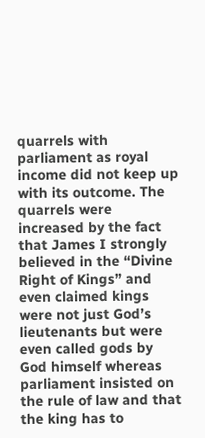quarrels with parliament as royal income did not keep up with its outcome. The quarrels were increased by the fact that James I strongly believed in the “Divine Right of Kings” and even claimed kings were not just God’s lieutenants but were even called gods by God himself whereas parliament insisted on the rule of law and that the king has to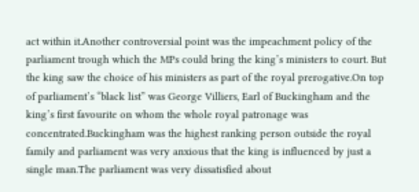act within it.Another controversial point was the impeachment policy of the parliament trough which the MPs could bring the king’s ministers to court. But the king saw the choice of his ministers as part of the royal prerogative.On top of parliament’s “black list” was George Villiers, Earl of Buckingham and the king’s first favourite on whom the whole royal patronage was concentrated.Buckingham was the highest ranking person outside the royal family and parliament was very anxious that the king is influenced by just a single man.The parliament was very dissatisfied about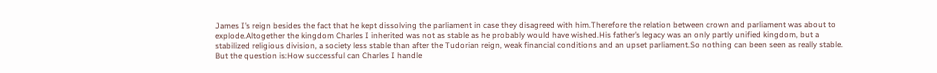James I’s reign besides the fact that he kept dissolving the parliament in case they disagreed with him.Therefore the relation between crown and parliament was about to explode.Altogether the kingdom Charles I inherited was not as stable as he probably would have wished.His father’s legacy was an only partly unified kingdom, but a stabilized religious division, a society less stable than after the Tudorian reign, weak financial conditions and an upset parliament.So nothing can been seen as really stable. But the question is:How successful can Charles I handle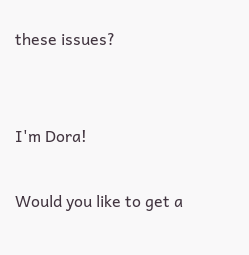these issues?


I'm Dora!

Would you like to get a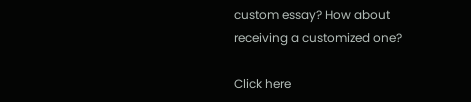custom essay? How about receiving a customized one?

Click here